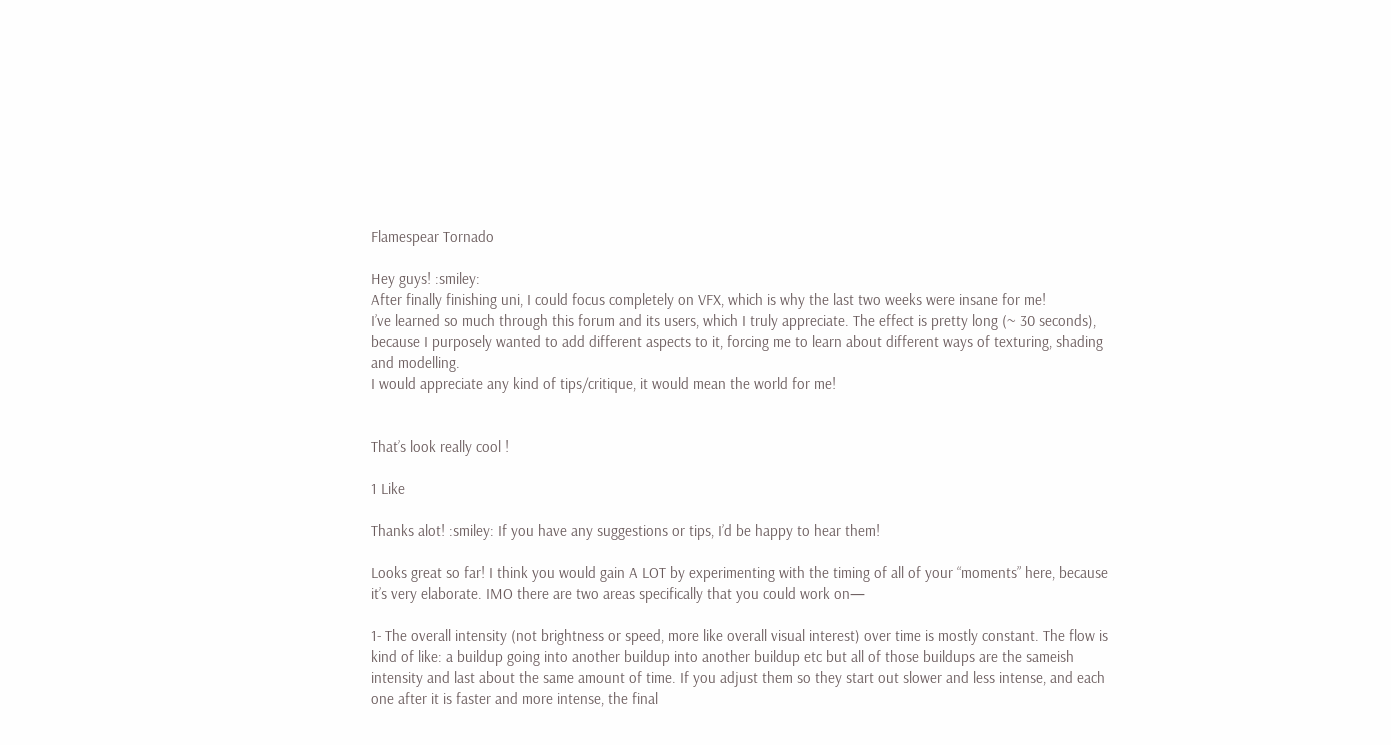Flamespear Tornado

Hey guys! :smiley:
After finally finishing uni, I could focus completely on VFX, which is why the last two weeks were insane for me!
I’ve learned so much through this forum and its users, which I truly appreciate. The effect is pretty long (~ 30 seconds), because I purposely wanted to add different aspects to it, forcing me to learn about different ways of texturing, shading and modelling.
I would appreciate any kind of tips/critique, it would mean the world for me!


That’s look really cool !

1 Like

Thanks alot! :smiley: If you have any suggestions or tips, I’d be happy to hear them!

Looks great so far! I think you would gain A LOT by experimenting with the timing of all of your “moments” here, because it’s very elaborate. IMO there are two areas specifically that you could work on—

1- The overall intensity (not brightness or speed, more like overall visual interest) over time is mostly constant. The flow is kind of like: a buildup going into another buildup into another buildup etc but all of those buildups are the sameish intensity and last about the same amount of time. If you adjust them so they start out slower and less intense, and each one after it is faster and more intense, the final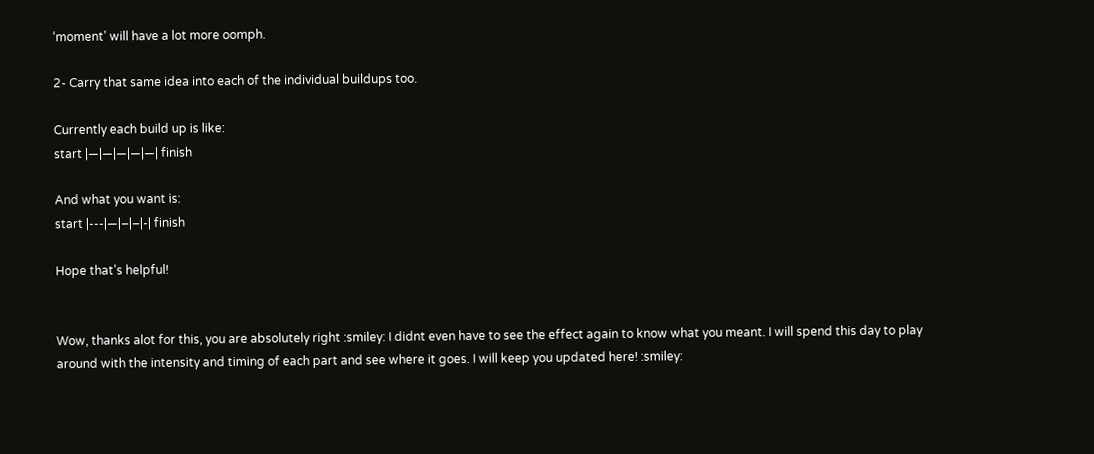‘moment’ will have a lot more oomph.

2- Carry that same idea into each of the individual buildups too.

Currently each build up is like:
start |—|—|—|—|—| finish

And what you want is:
start |---|—|–|–|-| finish

Hope that’s helpful!


Wow, thanks alot for this, you are absolutely right :smiley: I didnt even have to see the effect again to know what you meant. I will spend this day to play around with the intensity and timing of each part and see where it goes. I will keep you updated here! :smiley: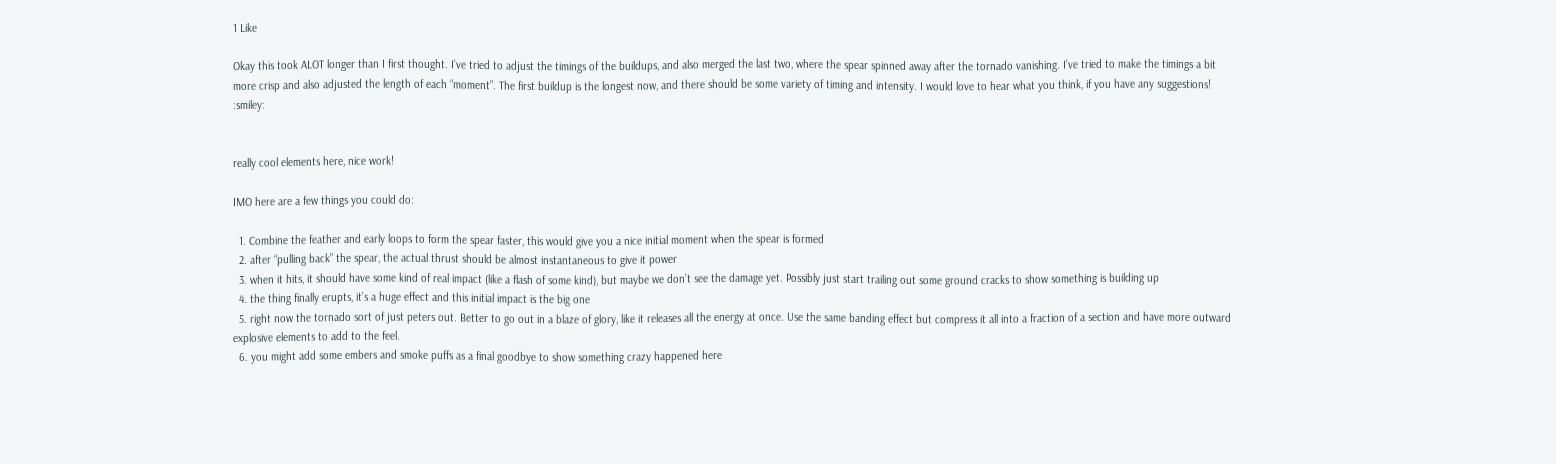1 Like

Okay this took ALOT longer than I first thought. I’ve tried to adjust the timings of the buildups, and also merged the last two, where the spear spinned away after the tornado vanishing. I’ve tried to make the timings a bit more crisp and also adjusted the length of each “moment”. The first buildup is the longest now, and there should be some variety of timing and intensity. I would love to hear what you think, if you have any suggestions! :smiley:


really cool elements here, nice work!

IMO here are a few things you could do:

  1. Combine the feather and early loops to form the spear faster, this would give you a nice initial moment when the spear is formed
  2. after “pulling back” the spear, the actual thrust should be almost instantaneous to give it power
  3. when it hits, it should have some kind of real impact (like a flash of some kind), but maybe we don’t see the damage yet. Possibly just start trailing out some ground cracks to show something is building up
  4. the thing finally erupts, it’s a huge effect and this initial impact is the big one
  5. right now the tornado sort of just peters out. Better to go out in a blaze of glory, like it releases all the energy at once. Use the same banding effect but compress it all into a fraction of a section and have more outward explosive elements to add to the feel.
  6. you might add some embers and smoke puffs as a final goodbye to show something crazy happened here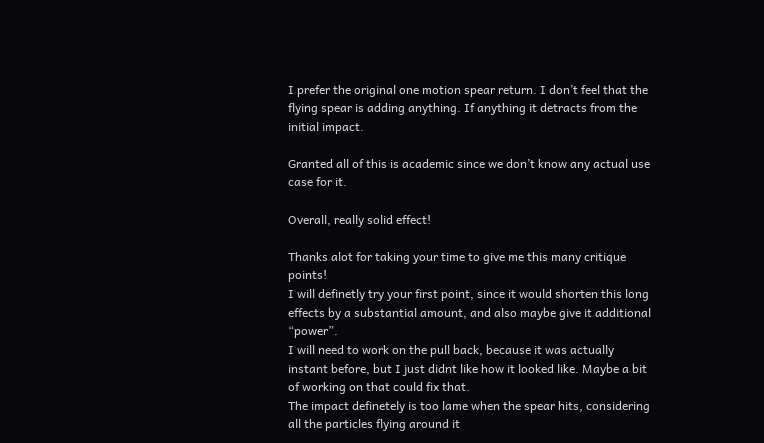I prefer the original one motion spear return. I don’t feel that the flying spear is adding anything. If anything it detracts from the initial impact.

Granted all of this is academic since we don’t know any actual use case for it.

Overall, really solid effect!

Thanks alot for taking your time to give me this many critique points!
I will definetly try your first point, since it would shorten this long effects by a substantial amount, and also maybe give it additional “power”.
I will need to work on the pull back, because it was actually instant before, but I just didnt like how it looked like. Maybe a bit of working on that could fix that.
The impact definetely is too lame when the spear hits, considering all the particles flying around it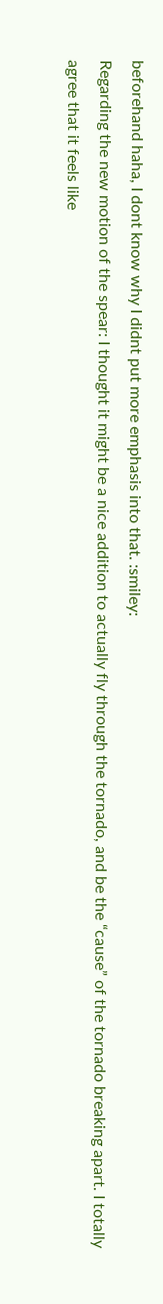beforehand haha, I dont know why I didnt put more emphasis into that. :smiley:
Regarding the new motion of the spear: I thought it might be a nice addition to actually fly through the tornado, and be the “cause” of the tornado breaking apart. I totally agree that it feels like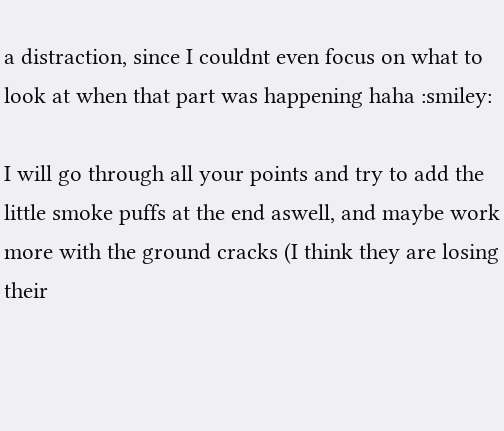a distraction, since I couldnt even focus on what to look at when that part was happening haha :smiley:

I will go through all your points and try to add the little smoke puffs at the end aswell, and maybe work more with the ground cracks (I think they are losing their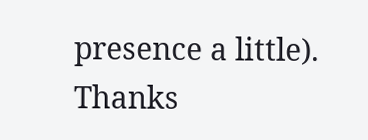presence a little).
Thanks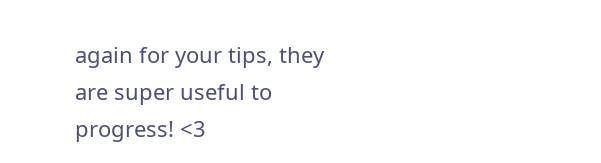again for your tips, they are super useful to progress! <3